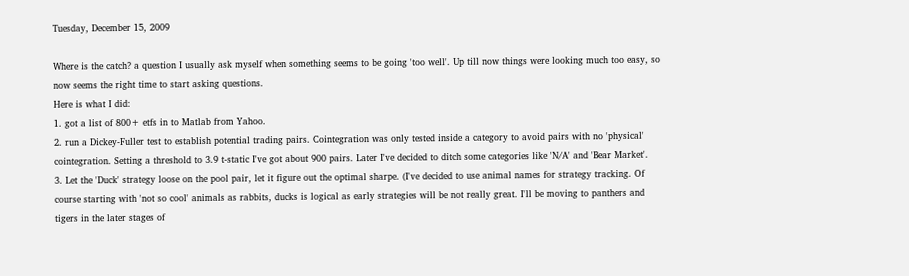Tuesday, December 15, 2009

Where is the catch? a question I usually ask myself when something seems to be going 'too well'. Up till now things were looking much too easy, so now seems the right time to start asking questions.
Here is what I did:
1. got a list of 800+ etfs in to Matlab from Yahoo.
2. run a Dickey-Fuller test to establish potential trading pairs. Cointegration was only tested inside a category to avoid pairs with no 'physical' cointegration. Setting a threshold to 3.9 t-static I've got about 900 pairs. Later I've decided to ditch some categories like 'N/A' and 'Bear Market'.
3. Let the 'Duck' strategy loose on the pool pair, let it figure out the optimal sharpe. (I've decided to use animal names for strategy tracking. Of course starting with 'not so cool' animals as rabbits, ducks is logical as early strategies will be not really great. I'll be moving to panthers and tigers in the later stages of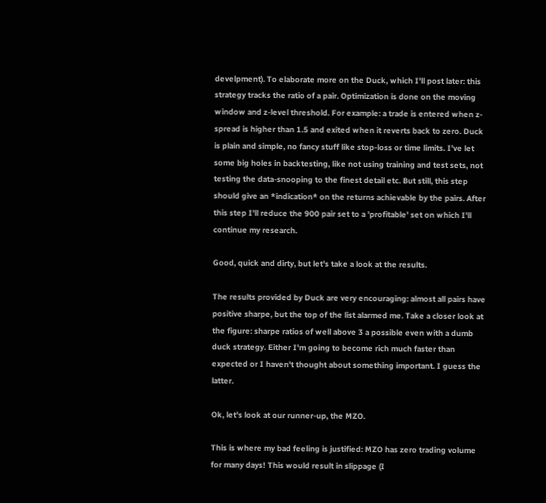develpment). To elaborate more on the Duck, which I'll post later: this strategy tracks the ratio of a pair. Optimization is done on the moving window and z-level threshold. For example: a trade is entered when z-spread is higher than 1.5 and exited when it reverts back to zero. Duck is plain and simple, no fancy stuff like stop-loss or time limits. I've let some big holes in backtesting, like not using training and test sets, not testing the data-snooping to the finest detail etc. But still, this step should give an *indication* on the returns achievable by the pairs. After this step I'll reduce the 900 pair set to a 'profitable' set on which I'll continue my research.

Good, quick and dirty, but let's take a look at the results.

The results provided by Duck are very encouraging: almost all pairs have positive sharpe, but the top of the list alarmed me. Take a closer look at the figure: sharpe ratios of well above 3 a possible even with a dumb duck strategy. Either I'm going to become rich much faster than expected or I haven't thought about something important. I guess the latter.

Ok, let's look at our runner-up, the MZO.

This is where my bad feeling is justified: MZO has zero trading volume for many days! This would result in slippage (I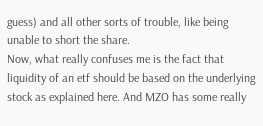guess) and all other sorts of trouble, like being unable to short the share.
Now, what really confuses me is the fact that liquidity of an etf should be based on the underlying stock as explained here. And MZO has some really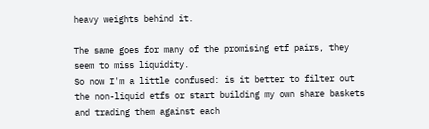heavy weights behind it.

The same goes for many of the promising etf pairs, they seem to miss liquidity.
So now I'm a little confused: is it better to filter out the non-liquid etfs or start building my own share baskets and trading them against each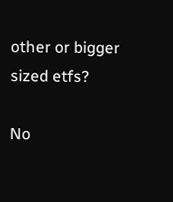other or bigger sized etfs?

No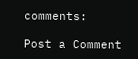comments:

Post a Comment